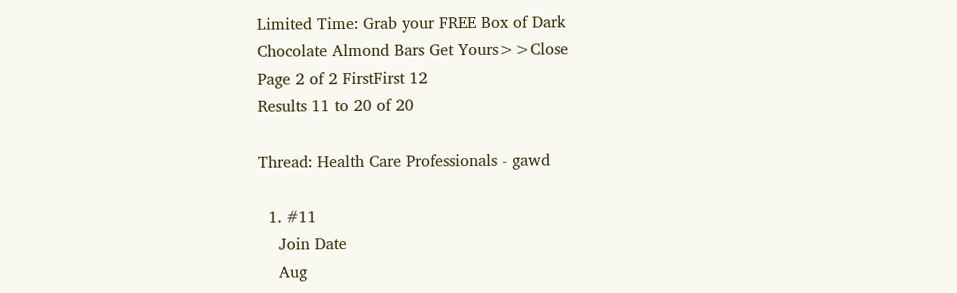Limited Time: Grab your FREE Box of Dark Chocolate Almond Bars Get Yours>>Close
Page 2 of 2 FirstFirst 12
Results 11 to 20 of 20

Thread: Health Care Professionals - gawd

  1. #11
    Join Date
    Aug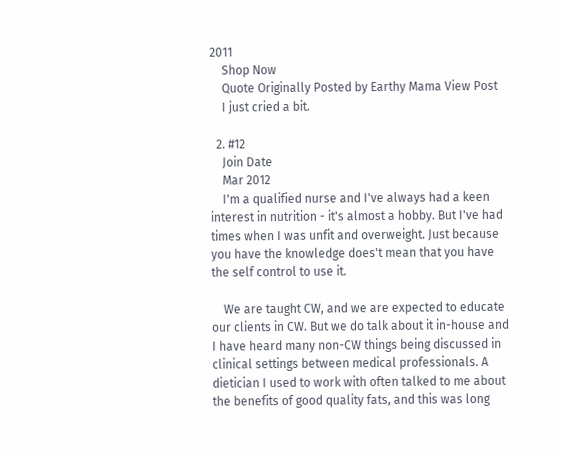2011
    Shop Now
    Quote Originally Posted by Earthy Mama View Post
    I just cried a bit.

  2. #12
    Join Date
    Mar 2012
    I'm a qualified nurse and I've always had a keen interest in nutrition - it's almost a hobby. But I've had times when I was unfit and overweight. Just because you have the knowledge does't mean that you have the self control to use it.

    We are taught CW, and we are expected to educate our clients in CW. But we do talk about it in-house and I have heard many non-CW things being discussed in clinical settings between medical professionals. A dietician I used to work with often talked to me about the benefits of good quality fats, and this was long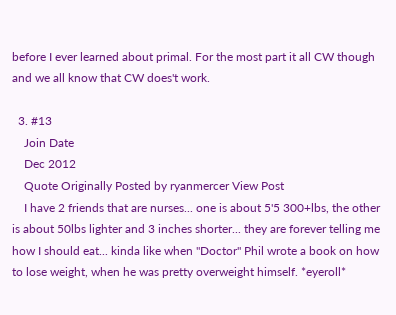before I ever learned about primal. For the most part it all CW though and we all know that CW does't work.

  3. #13
    Join Date
    Dec 2012
    Quote Originally Posted by ryanmercer View Post
    I have 2 friends that are nurses... one is about 5'5 300+lbs, the other is about 50lbs lighter and 3 inches shorter... they are forever telling me how I should eat... kinda like when "Doctor" Phil wrote a book on how to lose weight, when he was pretty overweight himself. *eyeroll*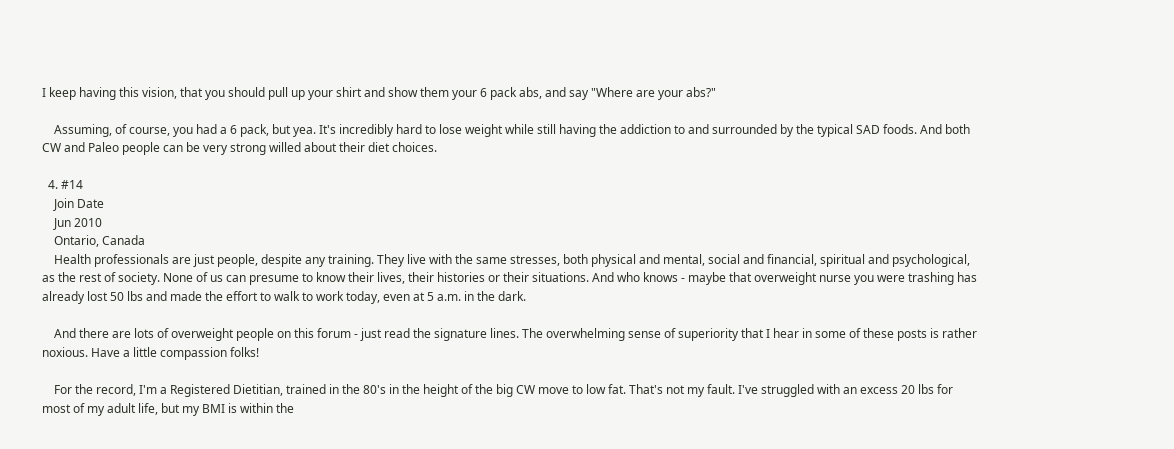I keep having this vision, that you should pull up your shirt and show them your 6 pack abs, and say "Where are your abs?"

    Assuming, of course, you had a 6 pack, but yea. It's incredibly hard to lose weight while still having the addiction to and surrounded by the typical SAD foods. And both CW and Paleo people can be very strong willed about their diet choices.

  4. #14
    Join Date
    Jun 2010
    Ontario, Canada
    Health professionals are just people, despite any training. They live with the same stresses, both physical and mental, social and financial, spiritual and psychological, as the rest of society. None of us can presume to know their lives, their histories or their situations. And who knows - maybe that overweight nurse you were trashing has already lost 50 lbs and made the effort to walk to work today, even at 5 a.m. in the dark.

    And there are lots of overweight people on this forum - just read the signature lines. The overwhelming sense of superiority that I hear in some of these posts is rather noxious. Have a little compassion folks!

    For the record, I'm a Registered Dietitian, trained in the 80's in the height of the big CW move to low fat. That's not my fault. I've struggled with an excess 20 lbs for most of my adult life, but my BMI is within the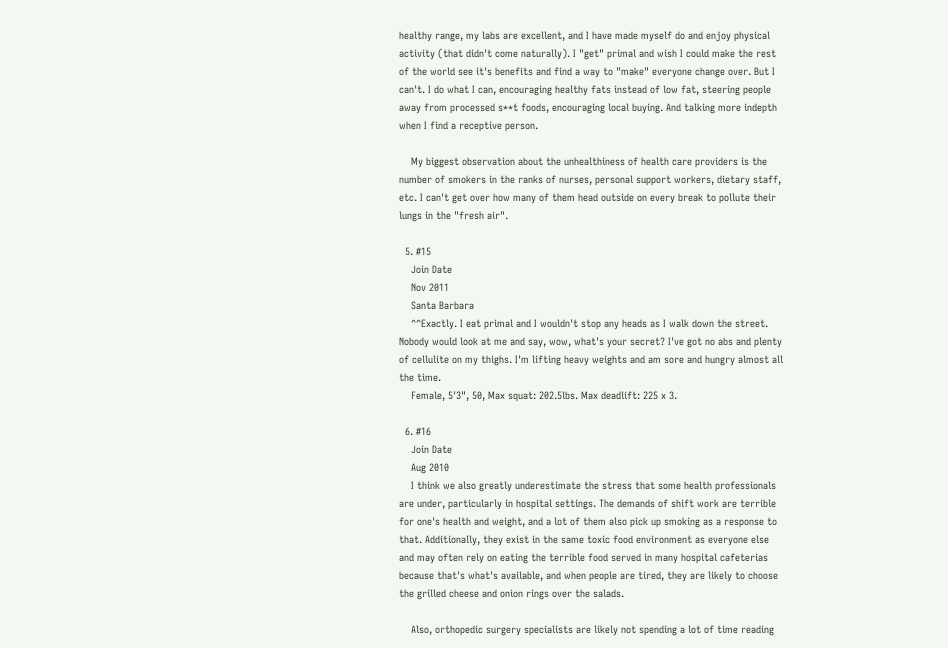healthy range, my labs are excellent, and I have made myself do and enjoy physical activity (that didn't come naturally). I "get" primal and wish I could make the rest of the world see it's benefits and find a way to "make" everyone change over. But I can't. I do what I can, encouraging healthy fats instead of low fat, steering people away from processed s**t foods, encouraging local buying. And talking more indepth when I find a receptive person.

    My biggest observation about the unhealthiness of health care providers is the number of smokers in the ranks of nurses, personal support workers, dietary staff, etc. I can't get over how many of them head outside on every break to pollute their lungs in the "fresh air".

  5. #15
    Join Date
    Nov 2011
    Santa Barbara
    ^^Exactly. I eat primal and I wouldn't stop any heads as I walk down the street. Nobody would look at me and say, wow, what's your secret? I've got no abs and plenty of cellulite on my thighs. I'm lifting heavy weights and am sore and hungry almost all the time.
    Female, 5'3", 50, Max squat: 202.5lbs. Max deadlift: 225 x 3.

  6. #16
    Join Date
    Aug 2010
    I think we also greatly underestimate the stress that some health professionals are under, particularly in hospital settings. The demands of shift work are terrible for one's health and weight, and a lot of them also pick up smoking as a response to that. Additionally, they exist in the same toxic food environment as everyone else and may often rely on eating the terrible food served in many hospital cafeterias because that's what's available, and when people are tired, they are likely to choose the grilled cheese and onion rings over the salads.

    Also, orthopedic surgery specialists are likely not spending a lot of time reading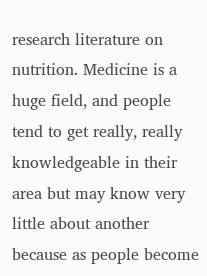research literature on nutrition. Medicine is a huge field, and people tend to get really, really knowledgeable in their area but may know very little about another because as people become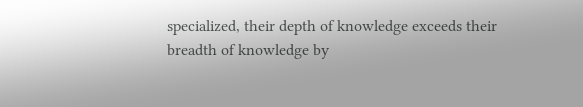specialized, their depth of knowledge exceeds their breadth of knowledge by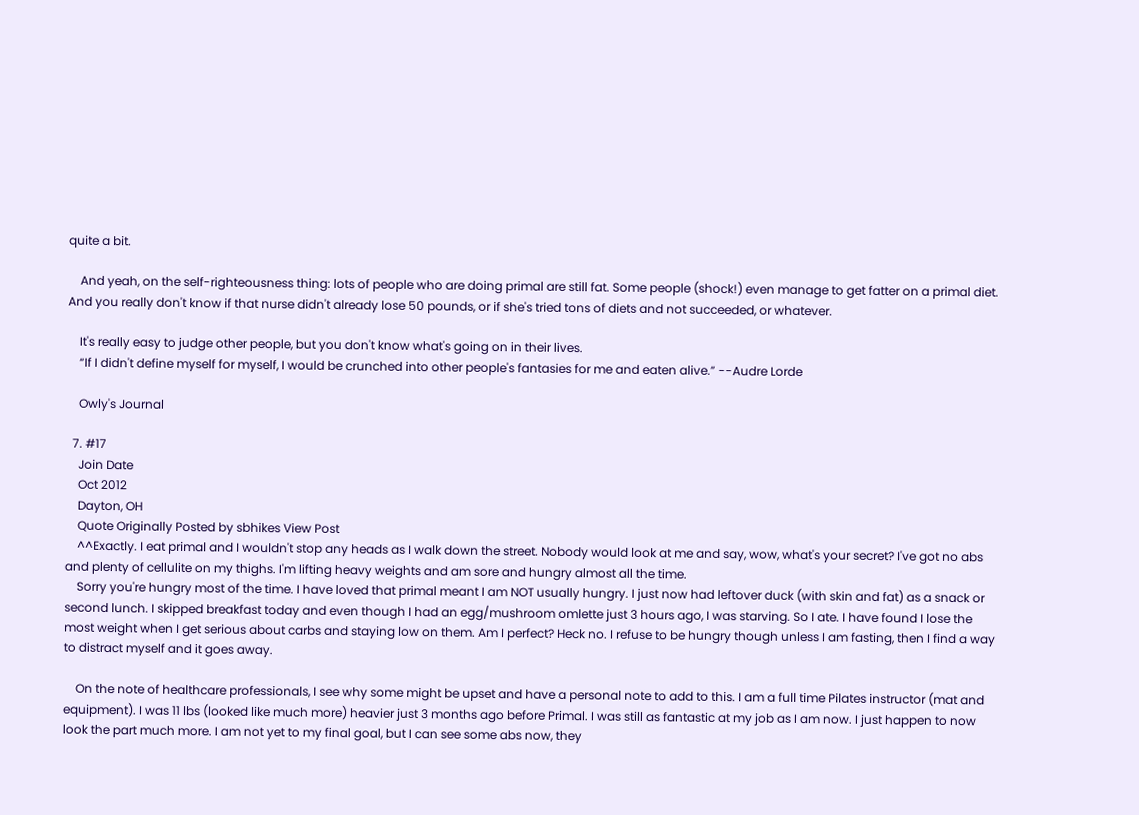quite a bit.

    And yeah, on the self-righteousness thing: lots of people who are doing primal are still fat. Some people (shock!) even manage to get fatter on a primal diet. And you really don't know if that nurse didn't already lose 50 pounds, or if she's tried tons of diets and not succeeded, or whatever.

    It's really easy to judge other people, but you don't know what's going on in their lives.
    “If I didn't define myself for myself, I would be crunched into other people's fantasies for me and eaten alive.” --Audre Lorde

    Owly's Journal

  7. #17
    Join Date
    Oct 2012
    Dayton, OH
    Quote Originally Posted by sbhikes View Post
    ^^Exactly. I eat primal and I wouldn't stop any heads as I walk down the street. Nobody would look at me and say, wow, what's your secret? I've got no abs and plenty of cellulite on my thighs. I'm lifting heavy weights and am sore and hungry almost all the time.
    Sorry you're hungry most of the time. I have loved that primal meant I am NOT usually hungry. I just now had leftover duck (with skin and fat) as a snack or second lunch. I skipped breakfast today and even though I had an egg/mushroom omlette just 3 hours ago, I was starving. So I ate. I have found I lose the most weight when I get serious about carbs and staying low on them. Am I perfect? Heck no. I refuse to be hungry though unless I am fasting, then I find a way to distract myself and it goes away.

    On the note of healthcare professionals, I see why some might be upset and have a personal note to add to this. I am a full time Pilates instructor (mat and equipment). I was 11 lbs (looked like much more) heavier just 3 months ago before Primal. I was still as fantastic at my job as I am now. I just happen to now look the part much more. I am not yet to my final goal, but I can see some abs now, they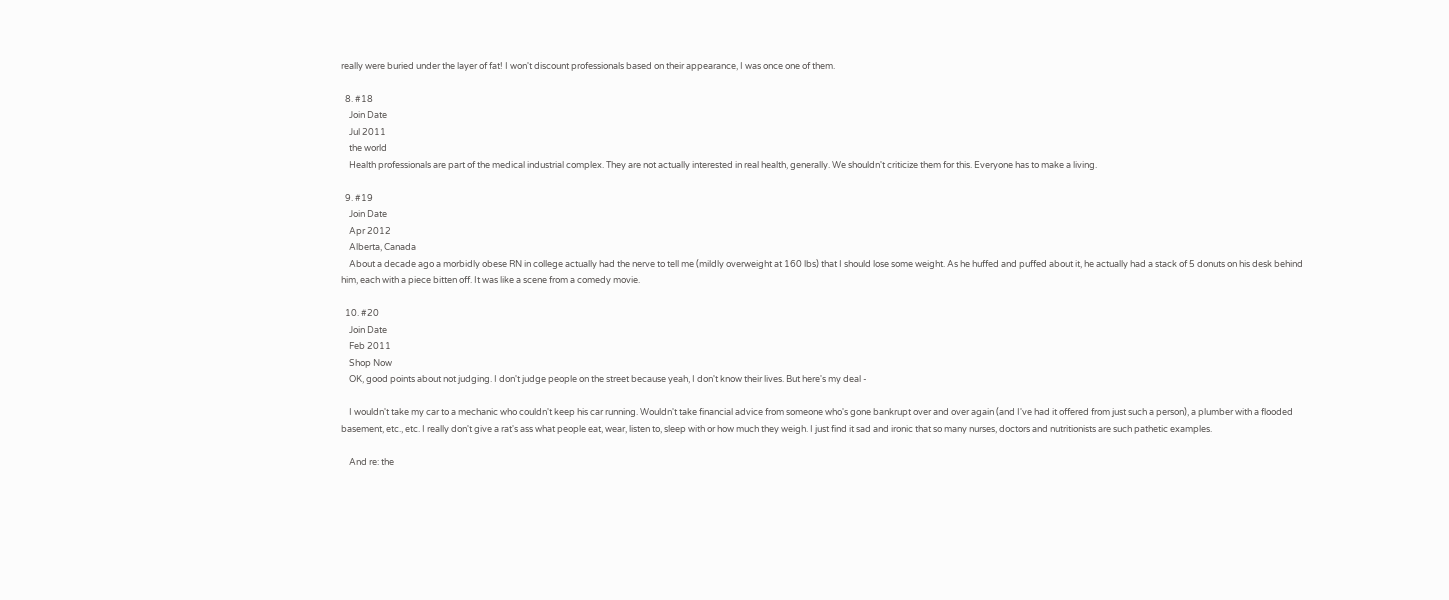really were buried under the layer of fat! I won't discount professionals based on their appearance, I was once one of them.

  8. #18
    Join Date
    Jul 2011
    the world
    Health professionals are part of the medical industrial complex. They are not actually interested in real health, generally. We shouldn't criticize them for this. Everyone has to make a living.

  9. #19
    Join Date
    Apr 2012
    Alberta, Canada
    About a decade ago a morbidly obese RN in college actually had the nerve to tell me (mildly overweight at 160 lbs) that I should lose some weight. As he huffed and puffed about it, he actually had a stack of 5 donuts on his desk behind him, each with a piece bitten off. It was like a scene from a comedy movie.

  10. #20
    Join Date
    Feb 2011
    Shop Now
    OK, good points about not judging. I don't judge people on the street because yeah, I don't know their lives. But here's my deal -

    I wouldn't take my car to a mechanic who couldn't keep his car running. Wouldn't take financial advice from someone who's gone bankrupt over and over again (and I've had it offered from just such a person), a plumber with a flooded basement, etc., etc. I really don't give a rat's ass what people eat, wear, listen to, sleep with or how much they weigh. I just find it sad and ironic that so many nurses, doctors and nutritionists are such pathetic examples.

    And re: the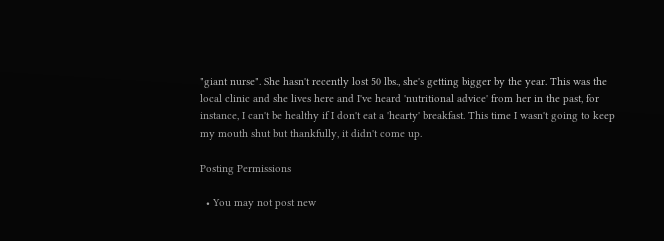"giant nurse". She hasn't recently lost 50 lbs., she's getting bigger by the year. This was the local clinic and she lives here and I've heard 'nutritional advice' from her in the past, for instance, I can't be healthy if I don't eat a 'hearty' breakfast. This time I wasn't going to keep my mouth shut but thankfully, it didn't come up.

Posting Permissions

  • You may not post new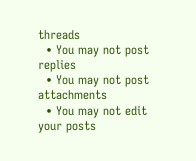threads
  • You may not post replies
  • You may not post attachments
  • You may not edit your posts